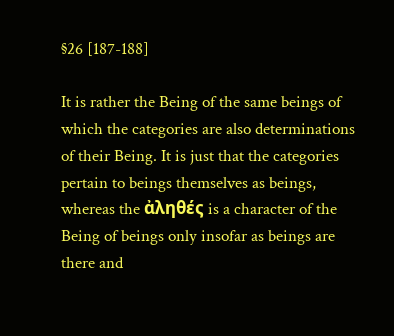§26 [187-188]

It is rather the Being of the same beings of which the categories are also determinations of their Being. It is just that the categories pertain to beings themselves as beings, whereas the ἀληθές is a character of the Being of beings only insofar as beings are there and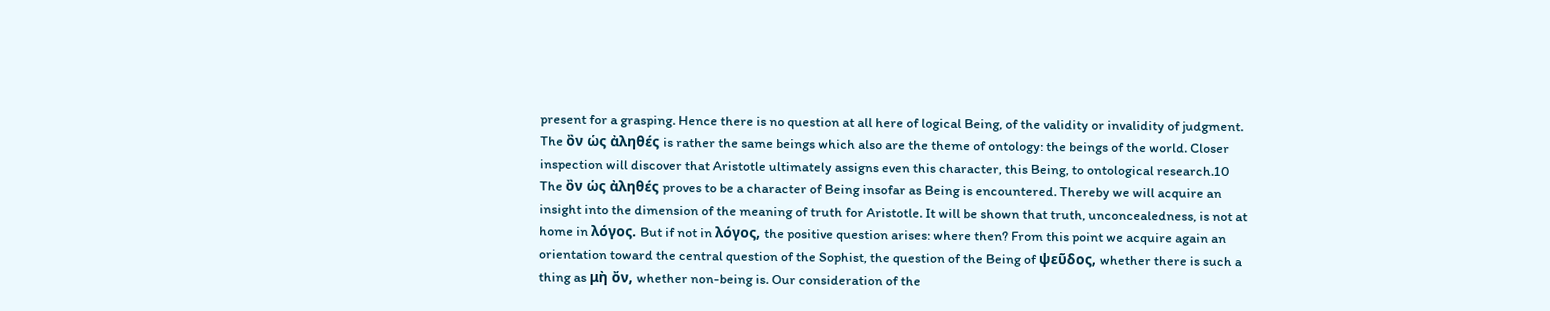present for a grasping. Hence there is no question at all here of logical Being, of the validity or invalidity of judgment. The ὂν ὡς ἀληθές is rather the same beings which also are the theme of ontology: the beings of the world. Closer inspection will discover that Aristotle ultimately assigns even this character, this Being, to ontological research.10 The ὂν ὡς ἀληθές proves to be a character of Being insofar as Being is encountered. Thereby we will acquire an insight into the dimension of the meaning of truth for Aristotle. It will be shown that truth, unconcealedness, is not at home in λόγος. But if not in λόγος, the positive question arises: where then? From this point we acquire again an orientation toward the central question of the Sophist, the question of the Being of ψεῦδος, whether there is such a thing as μὴ ὄν, whether non-being is. Our consideration of the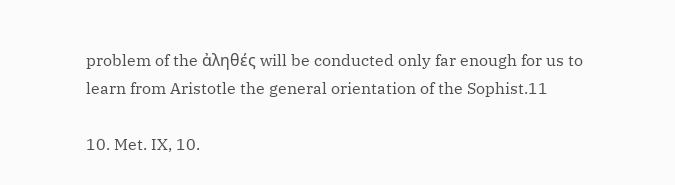problem of the ἀληθές will be conducted only far enough for us to learn from Aristotle the general orientation of the Sophist.11

10. Met. IX, 10.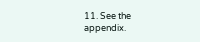11. See the appendix.